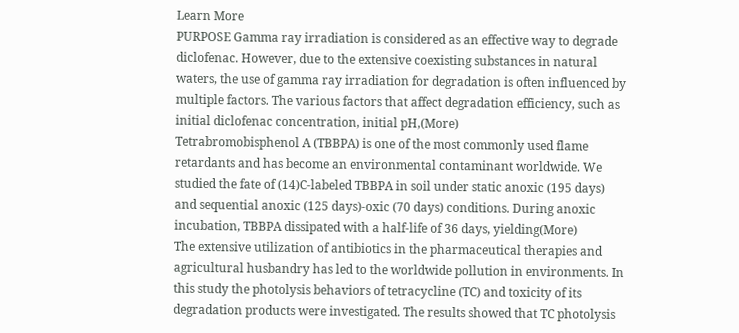Learn More
PURPOSE Gamma ray irradiation is considered as an effective way to degrade diclofenac. However, due to the extensive coexisting substances in natural waters, the use of gamma ray irradiation for degradation is often influenced by multiple factors. The various factors that affect degradation efficiency, such as initial diclofenac concentration, initial pH,(More)
Tetrabromobisphenol A (TBBPA) is one of the most commonly used flame retardants and has become an environmental contaminant worldwide. We studied the fate of (14)C-labeled TBBPA in soil under static anoxic (195 days) and sequential anoxic (125 days)-oxic (70 days) conditions. During anoxic incubation, TBBPA dissipated with a half-life of 36 days, yielding(More)
The extensive utilization of antibiotics in the pharmaceutical therapies and agricultural husbandry has led to the worldwide pollution in environments. In this study the photolysis behaviors of tetracycline (TC) and toxicity of its degradation products were investigated. The results showed that TC photolysis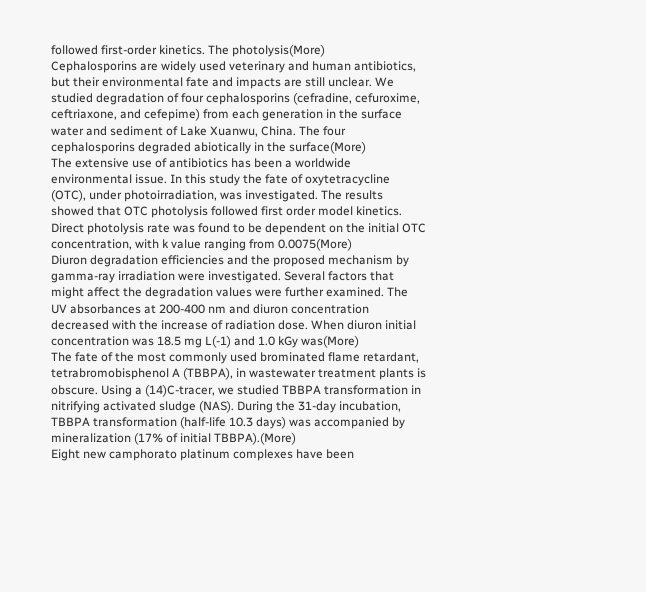followed first-order kinetics. The photolysis(More)
Cephalosporins are widely used veterinary and human antibiotics, but their environmental fate and impacts are still unclear. We studied degradation of four cephalosporins (cefradine, cefuroxime, ceftriaxone, and cefepime) from each generation in the surface water and sediment of Lake Xuanwu, China. The four cephalosporins degraded abiotically in the surface(More)
The extensive use of antibiotics has been a worldwide environmental issue. In this study the fate of oxytetracycline (OTC), under photoirradiation, was investigated. The results showed that OTC photolysis followed first order model kinetics. Direct photolysis rate was found to be dependent on the initial OTC concentration, with k value ranging from 0.0075(More)
Diuron degradation efficiencies and the proposed mechanism by gamma-ray irradiation were investigated. Several factors that might affect the degradation values were further examined. The UV absorbances at 200-400 nm and diuron concentration decreased with the increase of radiation dose. When diuron initial concentration was 18.5 mg L(-1) and 1.0 kGy was(More)
The fate of the most commonly used brominated flame retardant, tetrabromobisphenol A (TBBPA), in wastewater treatment plants is obscure. Using a (14)C-tracer, we studied TBBPA transformation in nitrifying activated sludge (NAS). During the 31-day incubation, TBBPA transformation (half-life 10.3 days) was accompanied by mineralization (17% of initial TBBPA).(More)
Eight new camphorato platinum complexes have been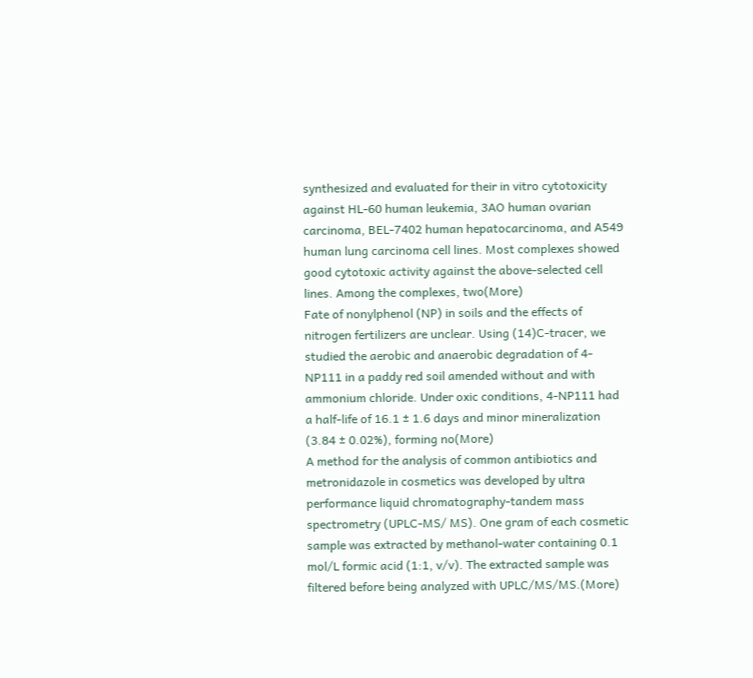synthesized and evaluated for their in vitro cytotoxicity against HL-60 human leukemia, 3AO human ovarian carcinoma, BEL-7402 human hepatocarcinoma, and A549 human lung carcinoma cell lines. Most complexes showed good cytotoxic activity against the above-selected cell lines. Among the complexes, two(More)
Fate of nonylphenol (NP) in soils and the effects of nitrogen fertilizers are unclear. Using (14)C-tracer, we studied the aerobic and anaerobic degradation of 4-NP111 in a paddy red soil amended without and with ammonium chloride. Under oxic conditions, 4-NP111 had a half-life of 16.1 ± 1.6 days and minor mineralization (3.84 ± 0.02%), forming no(More)
A method for the analysis of common antibiotics and metronidazole in cosmetics was developed by ultra performance liquid chromatography-tandem mass spectrometry (UPLC-MS/ MS). One gram of each cosmetic sample was extracted by methanol-water containing 0.1 mol/L formic acid (1:1, v/v). The extracted sample was filtered before being analyzed with UPLC/MS/MS.(More)